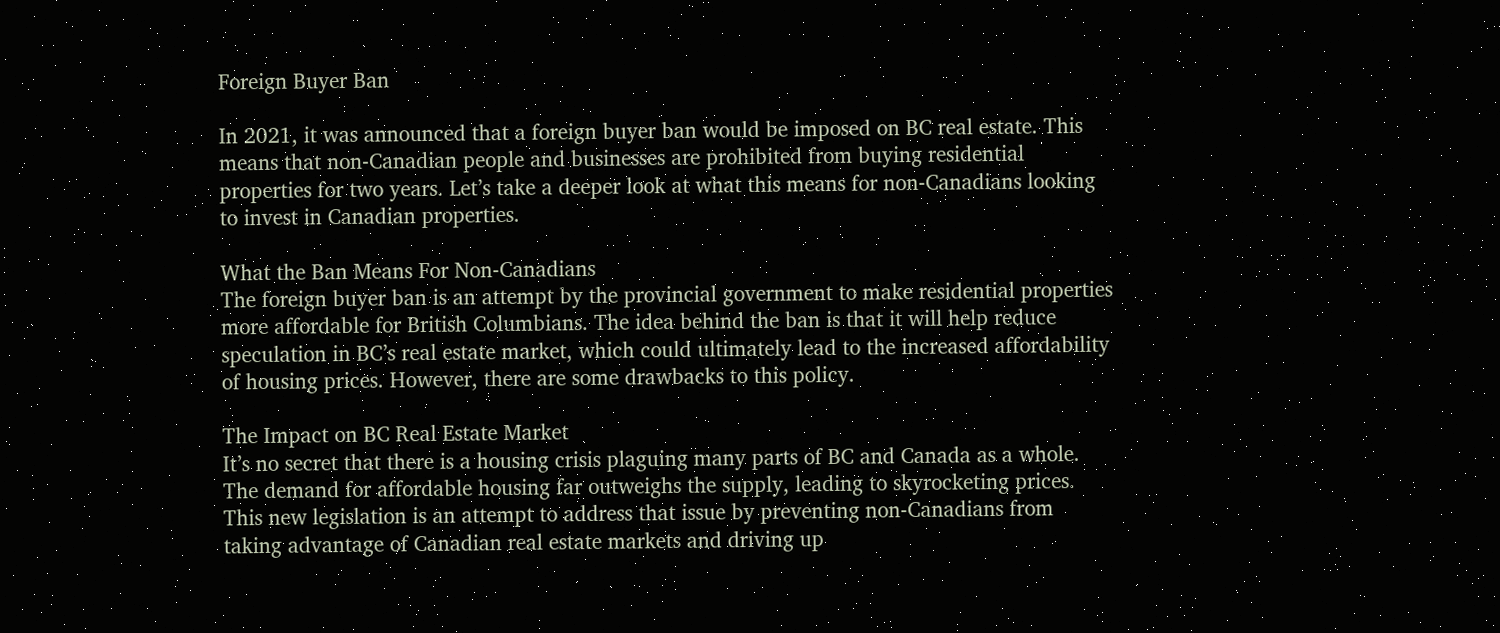Foreign Buyer Ban

In 2021, it was announced that a foreign buyer ban would be imposed on BC real estate. This
means that non-Canadian people and businesses are prohibited from buying residential
properties for two years. Let’s take a deeper look at what this means for non-Canadians looking
to invest in Canadian properties.

What the Ban Means For Non-Canadians
The foreign buyer ban is an attempt by the provincial government to make residential properties
more affordable for British Columbians. The idea behind the ban is that it will help reduce
speculation in BC’s real estate market, which could ultimately lead to the increased affordability
of housing prices. However, there are some drawbacks to this policy.

The Impact on BC Real Estate Market
It’s no secret that there is a housing crisis plaguing many parts of BC and Canada as a whole.
The demand for affordable housing far outweighs the supply, leading to skyrocketing prices.
This new legislation is an attempt to address that issue by preventing non-Canadians from
taking advantage of Canadian real estate markets and driving up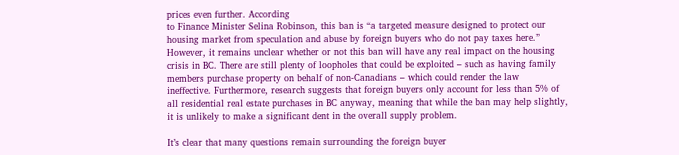prices even further. According
to Finance Minister Selina Robinson, this ban is “a targeted measure designed to protect our
housing market from speculation and abuse by foreign buyers who do not pay taxes here.”
However, it remains unclear whether or not this ban will have any real impact on the housing
crisis in BC. There are still plenty of loopholes that could be exploited – such as having family
members purchase property on behalf of non-Canadians – which could render the law
ineffective. Furthermore, research suggests that foreign buyers only account for less than 5% of
all residential real estate purchases in BC anyway, meaning that while the ban may help slightly,
it is unlikely to make a significant dent in the overall supply problem.

It’s clear that many questions remain surrounding the foreign buyer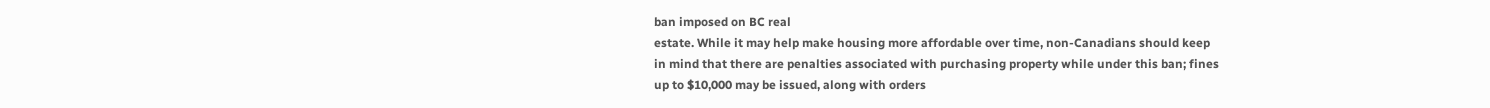ban imposed on BC real
estate. While it may help make housing more affordable over time, non-Canadians should keep
in mind that there are penalties associated with purchasing property while under this ban; fines
up to $10,000 may be issued, along with orders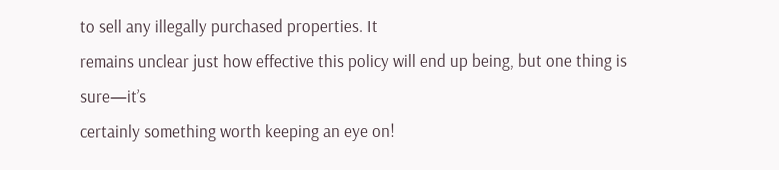to sell any illegally purchased properties. It
remains unclear just how effective this policy will end up being, but one thing is sure—it’s
certainly something worth keeping an eye on!